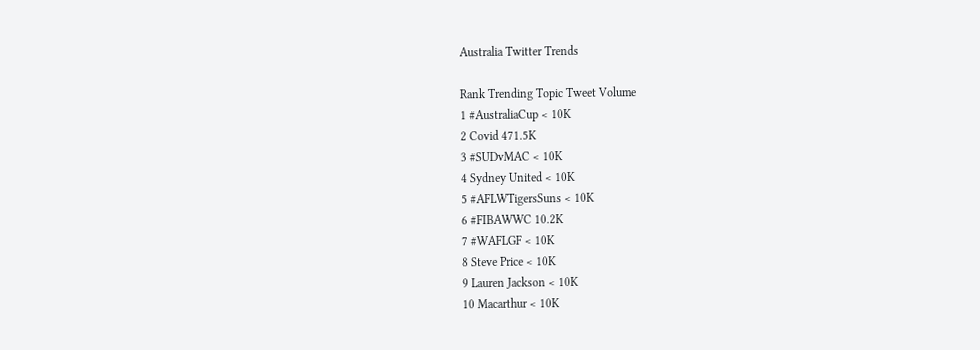Australia Twitter Trends

Rank Trending Topic Tweet Volume
1 #AustraliaCup < 10K
2 Covid 471.5K
3 #SUDvMAC < 10K
4 Sydney United < 10K
5 #AFLWTigersSuns < 10K
6 #FIBAWWC 10.2K
7 #WAFLGF < 10K
8 Steve Price < 10K
9 Lauren Jackson < 10K
10 Macarthur < 10K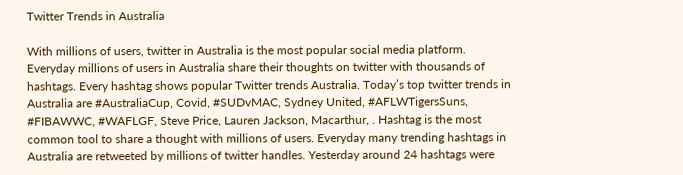Twitter Trends in Australia

With millions of users, twitter in Australia is the most popular social media platform. Everyday millions of users in Australia share their thoughts on twitter with thousands of hashtags. Every hashtag shows popular Twitter trends Australia. Today’s top twitter trends in Australia are #AustraliaCup, Covid, #SUDvMAC, Sydney United, #AFLWTigersSuns, #FIBAWWC, #WAFLGF, Steve Price, Lauren Jackson, Macarthur, . Hashtag is the most common tool to share a thought with millions of users. Everyday many trending hashtags in Australia are retweeted by millions of twitter handles. Yesterday around 24 hashtags were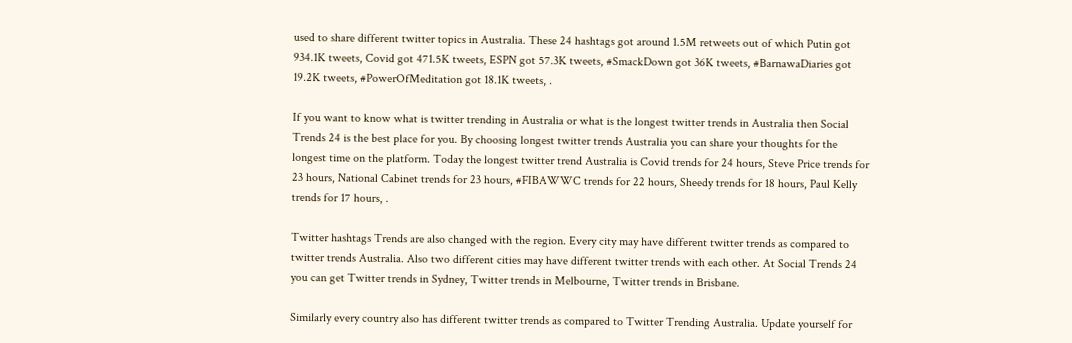used to share different twitter topics in Australia. These 24 hashtags got around 1.5M retweets out of which Putin got 934.1K tweets, Covid got 471.5K tweets, ESPN got 57.3K tweets, #SmackDown got 36K tweets, #BarnawaDiaries got 19.2K tweets, #PowerOfMeditation got 18.1K tweets, .

If you want to know what is twitter trending in Australia or what is the longest twitter trends in Australia then Social Trends 24 is the best place for you. By choosing longest twitter trends Australia you can share your thoughts for the longest time on the platform. Today the longest twitter trend Australia is Covid trends for 24 hours, Steve Price trends for 23 hours, National Cabinet trends for 23 hours, #FIBAWWC trends for 22 hours, Sheedy trends for 18 hours, Paul Kelly trends for 17 hours, .

Twitter hashtags Trends are also changed with the region. Every city may have different twitter trends as compared to twitter trends Australia. Also two different cities may have different twitter trends with each other. At Social Trends 24 you can get Twitter trends in Sydney, Twitter trends in Melbourne, Twitter trends in Brisbane.

Similarly every country also has different twitter trends as compared to Twitter Trending Australia. Update yourself for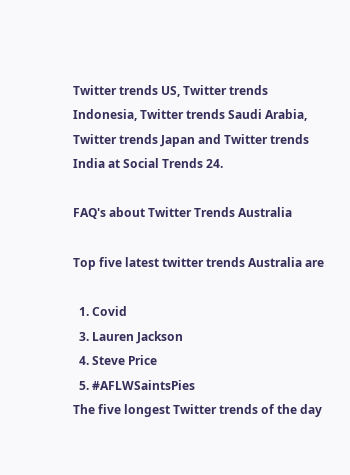Twitter trends US, Twitter trends Indonesia, Twitter trends Saudi Arabia, Twitter trends Japan and Twitter trends India at Social Trends 24.

FAQ's about Twitter Trends Australia

Top five latest twitter trends Australia are

  1. Covid
  3. Lauren Jackson
  4. Steve Price
  5. #AFLWSaintsPies
The five longest Twitter trends of the day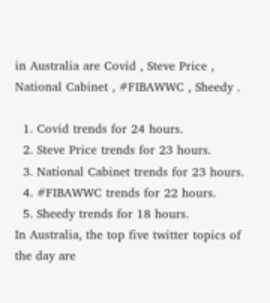in Australia are Covid , Steve Price , National Cabinet , #FIBAWWC , Sheedy .

  1. Covid trends for 24 hours.
  2. Steve Price trends for 23 hours.
  3. National Cabinet trends for 23 hours.
  4. #FIBAWWC trends for 22 hours.
  5. Sheedy trends for 18 hours.
In Australia, the top five twitter topics of the day are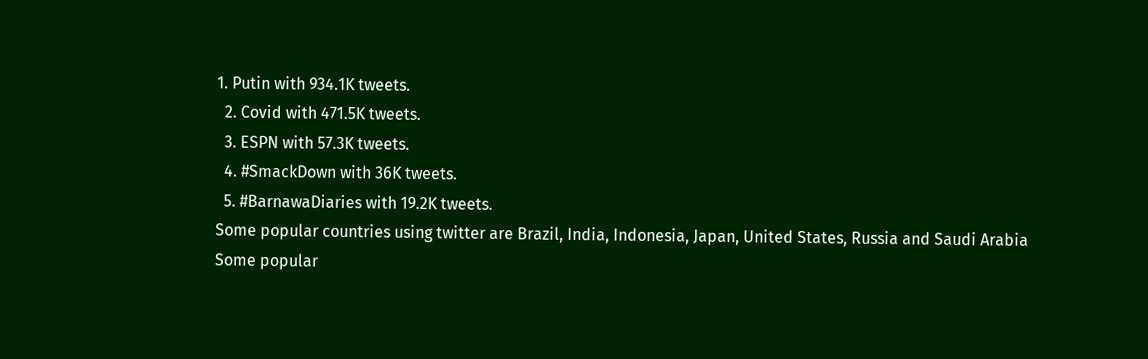1. Putin with 934.1K tweets.
  2. Covid with 471.5K tweets.
  3. ESPN with 57.3K tweets.
  4. #SmackDown with 36K tweets.
  5. #BarnawaDiaries with 19.2K tweets.
Some popular countries using twitter are Brazil, India, Indonesia, Japan, United States, Russia and Saudi Arabia
Some popular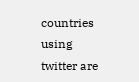countries using twitter are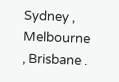Sydney , Melbourne , Brisbane .